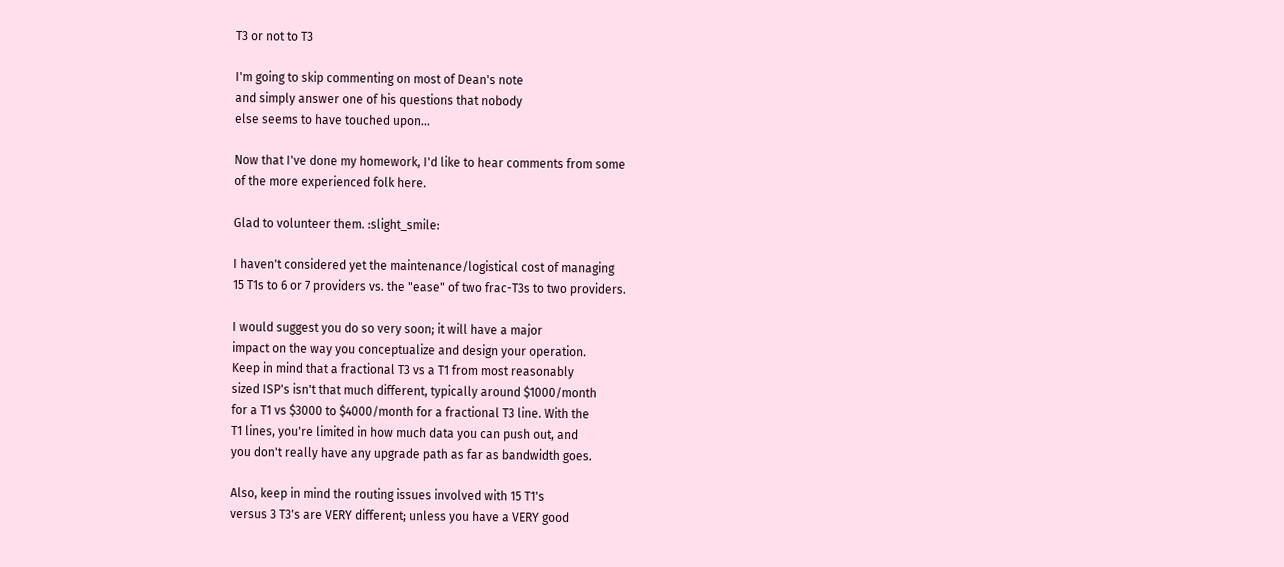T3 or not to T3

I'm going to skip commenting on most of Dean's note
and simply answer one of his questions that nobody
else seems to have touched upon...

Now that I've done my homework, I'd like to hear comments from some
of the more experienced folk here.

Glad to volunteer them. :slight_smile:

I haven't considered yet the maintenance/logistical cost of managing
15 T1s to 6 or 7 providers vs. the "ease" of two frac-T3s to two providers.

I would suggest you do so very soon; it will have a major
impact on the way you conceptualize and design your operation.
Keep in mind that a fractional T3 vs a T1 from most reasonably
sized ISP's isn't that much different, typically around $1000/month
for a T1 vs $3000 to $4000/month for a fractional T3 line. With the
T1 lines, you're limited in how much data you can push out, and
you don't really have any upgrade path as far as bandwidth goes.

Also, keep in mind the routing issues involved with 15 T1's
versus 3 T3's are VERY different; unless you have a VERY good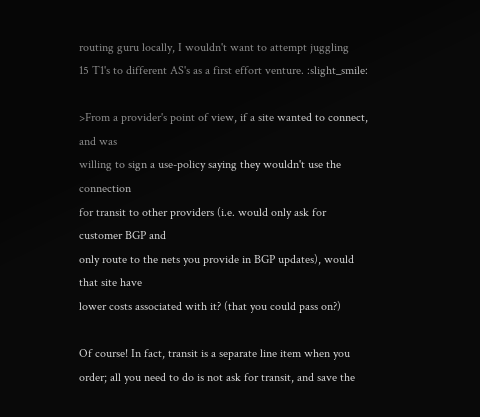routing guru locally, I wouldn't want to attempt juggling
15 T1's to different AS's as a first effort venture. :slight_smile:

>From a provider's point of view, if a site wanted to connect, and was
willing to sign a use-policy saying they wouldn't use the connection
for transit to other providers (i.e. would only ask for customer BGP and
only route to the nets you provide in BGP updates), would that site have
lower costs associated with it? (that you could pass on?)

Of course! In fact, transit is a separate line item when you
order; all you need to do is not ask for transit, and save the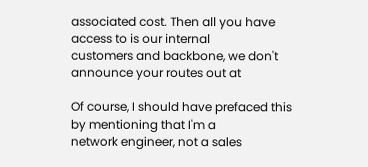associated cost. Then all you have access to is our internal
customers and backbone, we don't announce your routes out at

Of course, I should have prefaced this by mentioning that I'm a
network engineer, not a sales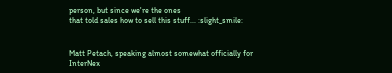person, but since we're the ones
that told sales how to sell this stuff... :slight_smile:


Matt Petach, speaking almost somewhat officially for
InterNex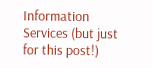Information Services (but just for this post!)